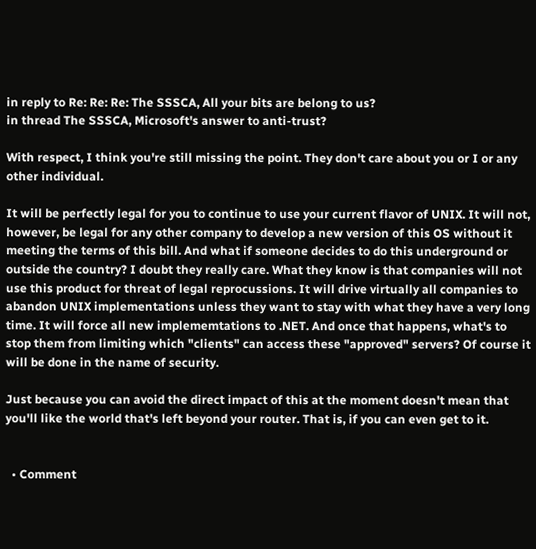in reply to Re: Re: Re: The SSSCA, All your bits are belong to us?
in thread The SSSCA, Microsoft's answer to anti-trust?

With respect, I think you're still missing the point. They don't care about you or I or any other individual.

It will be perfectly legal for you to continue to use your current flavor of UNIX. It will not, however, be legal for any other company to develop a new version of this OS without it meeting the terms of this bill. And what if someone decides to do this underground or outside the country? I doubt they really care. What they know is that companies will not use this product for threat of legal reprocussions. It will drive virtually all companies to abandon UNIX implementations unless they want to stay with what they have a very long time. It will force all new implememtations to .NET. And once that happens, what's to stop them from limiting which "clients" can access these "approved" servers? Of course it will be done in the name of security.

Just because you can avoid the direct impact of this at the moment doesn't mean that you'll like the world that's left beyond your router. That is, if you can even get to it.


  • Comment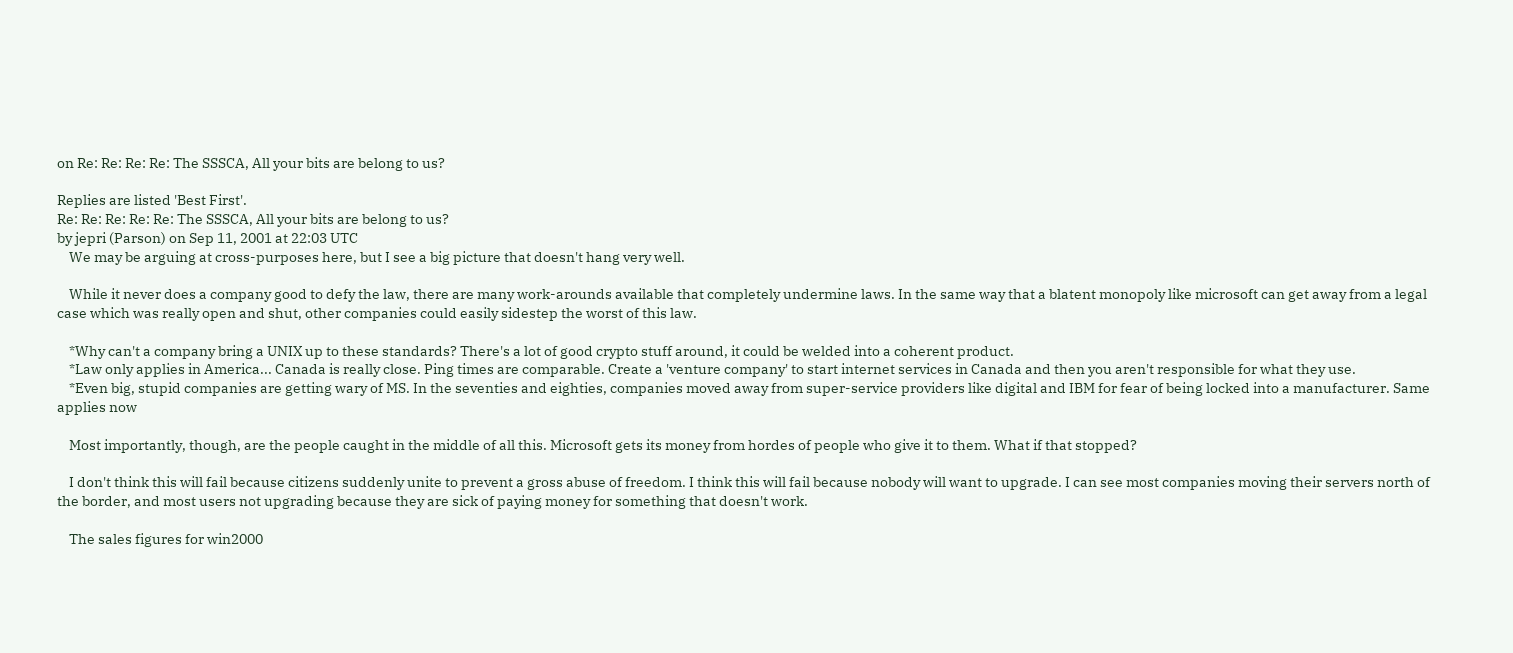on Re: Re: Re: Re: The SSSCA, All your bits are belong to us?

Replies are listed 'Best First'.
Re: Re: Re: Re: Re: The SSSCA, All your bits are belong to us?
by jepri (Parson) on Sep 11, 2001 at 22:03 UTC
    We may be arguing at cross-purposes here, but I see a big picture that doesn't hang very well.

    While it never does a company good to defy the law, there are many work-arounds available that completely undermine laws. In the same way that a blatent monopoly like microsoft can get away from a legal case which was really open and shut, other companies could easily sidestep the worst of this law.

    *Why can't a company bring a UNIX up to these standards? There's a lot of good crypto stuff around, it could be welded into a coherent product.
    *Law only applies in America... Canada is really close. Ping times are comparable. Create a 'venture company' to start internet services in Canada and then you aren't responsible for what they use.
    *Even big, stupid companies are getting wary of MS. In the seventies and eighties, companies moved away from super-service providers like digital and IBM for fear of being locked into a manufacturer. Same applies now

    Most importantly, though, are the people caught in the middle of all this. Microsoft gets its money from hordes of people who give it to them. What if that stopped?

    I don't think this will fail because citizens suddenly unite to prevent a gross abuse of freedom. I think this will fail because nobody will want to upgrade. I can see most companies moving their servers north of the border, and most users not upgrading because they are sick of paying money for something that doesn't work.

    The sales figures for win2000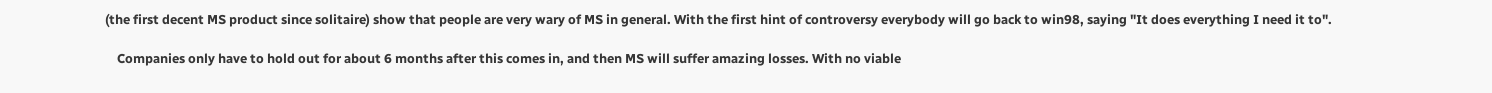(the first decent MS product since solitaire) show that people are very wary of MS in general. With the first hint of controversy everybody will go back to win98, saying "It does everything I need it to".

    Companies only have to hold out for about 6 months after this comes in, and then MS will suffer amazing losses. With no viable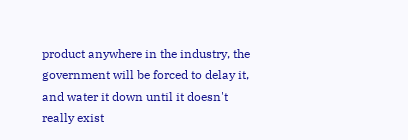product anywhere in the industry, the government will be forced to delay it, and water it down until it doesn't really exist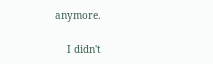anymore.

    I didn't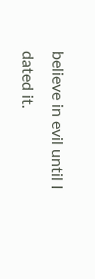believe in evil until I dated it.